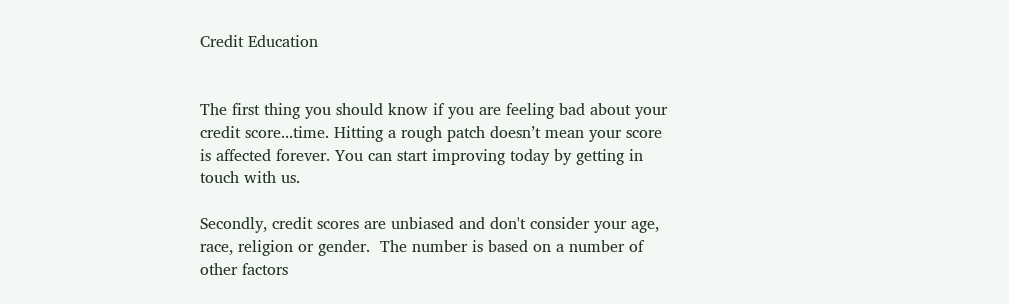Credit Education


The first thing you should know if you are feeling bad about your credit score...time. Hitting a rough patch doesn’t mean your score is affected forever. You can start improving today by getting in touch with us.

Secondly, credit scores are unbiased and don't consider your age, race, religion or gender.  The number is based on a number of other factors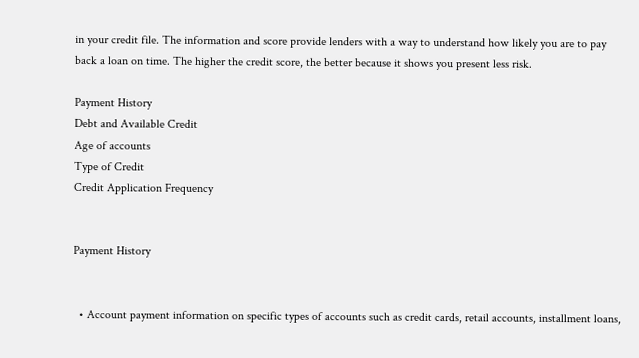in your credit file. The information and score provide lenders with a way to understand how likely you are to pay back a loan on time. The higher the credit score, the better because it shows you present less risk.

Payment History
Debt and Available Credit
Age of accounts
Type of Credit
Credit Application Frequency


Payment History


  • Account payment information on specific types of accounts such as credit cards, retail accounts, installment loans,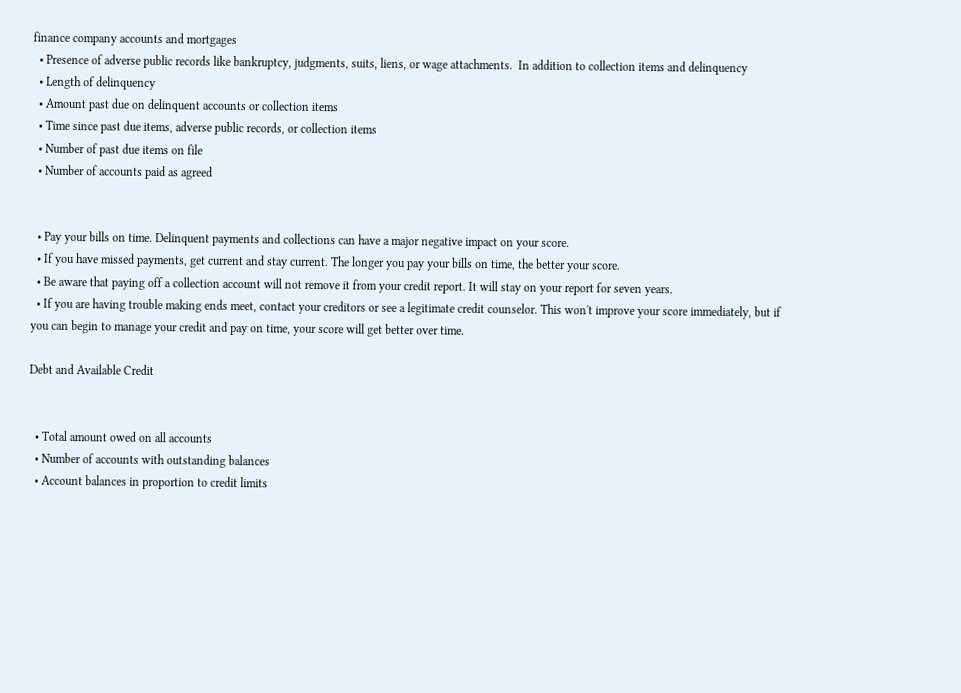finance company accounts and mortgages
  • Presence of adverse public records like bankruptcy, judgments, suits, liens, or wage attachments.  In addition to collection items and delinquency
  • Length of delinquency
  • Amount past due on delinquent accounts or collection items
  • Time since past due items, adverse public records, or collection items
  • Number of past due items on file
  • Number of accounts paid as agreed


  • Pay your bills on time. Delinquent payments and collections can have a major negative impact on your score.
  • If you have missed payments, get current and stay current. The longer you pay your bills on time, the better your score.
  • Be aware that paying off a collection account will not remove it from your credit report. It will stay on your report for seven years.
  • If you are having trouble making ends meet, contact your creditors or see a legitimate credit counselor. This won't improve your score immediately, but if you can begin to manage your credit and pay on time, your score will get better over time.

Debt and Available Credit


  • Total amount owed on all accounts
  • Number of accounts with outstanding balances
  • Account balances in proportion to credit limits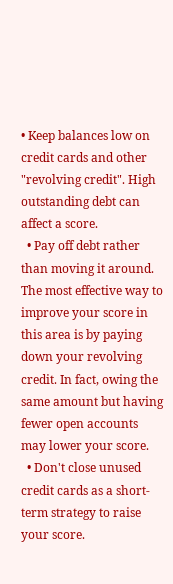• Keep balances low on credit cards and other "revolving credit". High outstanding debt can affect a score.
  • Pay off debt rather than moving it around. The most effective way to improve your score in this area is by paying down your revolving credit. In fact, owing the same amount but having fewer open accounts may lower your score.
  • Don't close unused credit cards as a short-term strategy to raise your score.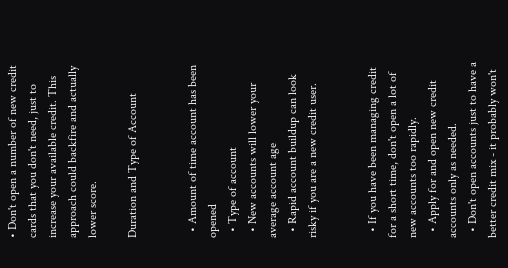• Don't open a number of new credit cards that you don't need, just to increase your available credit. This approach could backfire and actually lower score.

Duration and Type of Account


  • Amount of time account has been opened
  • Type of account
  • New accounts will lower your average account age
  • Rapid account buildup can look risky if you are a new credit user.


  • If you have been managing credit for a short time, don't open a lot of new accounts too rapidly.
  • Apply for and open new credit accounts only as needed.
  • Don't open accounts just to have a better credit mix - it probably won't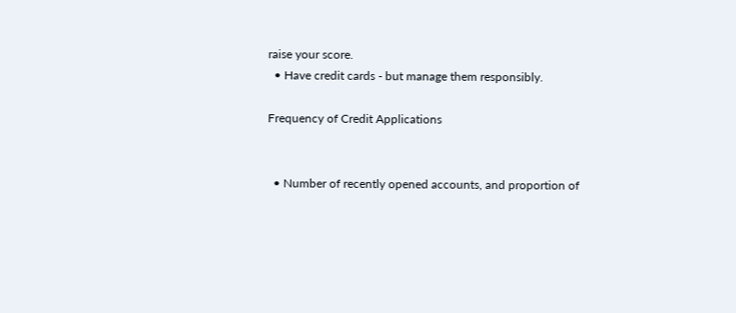raise your score.
  • Have credit cards - but manage them responsibly.

Frequency of Credit Applications


  • Number of recently opened accounts, and proportion of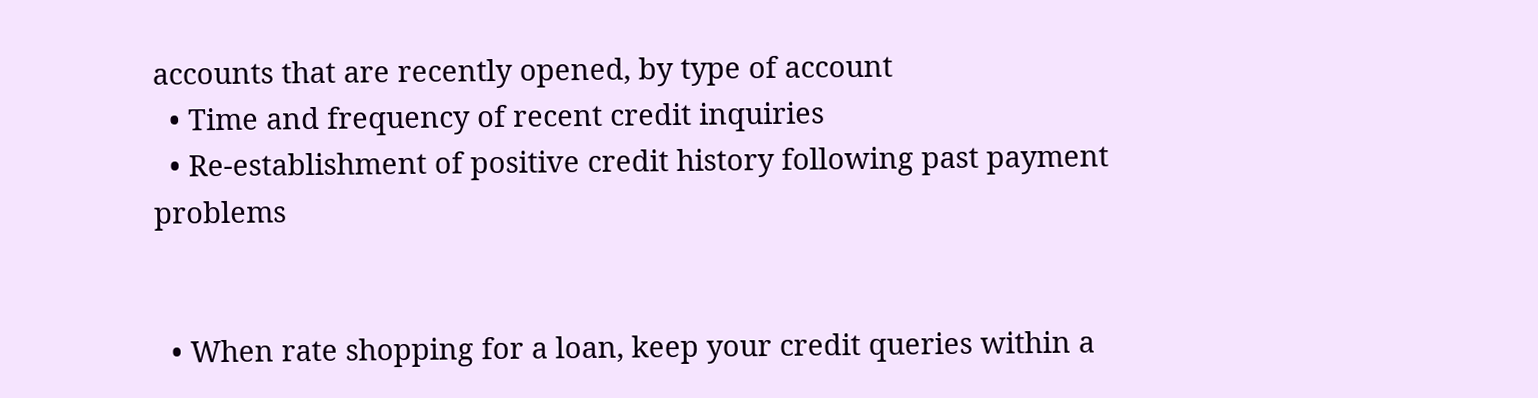accounts that are recently opened, by type of account
  • Time and frequency of recent credit inquiries
  • Re-establishment of positive credit history following past payment problems


  • When rate shopping for a loan, keep your credit queries within a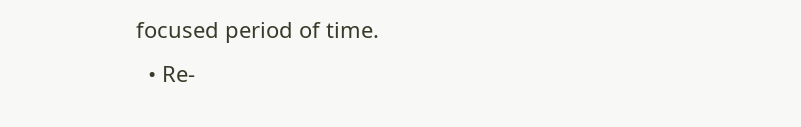focused period of time.
  • Re-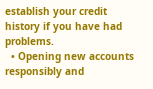establish your credit history if you have had problems.
  • Opening new accounts responsibly and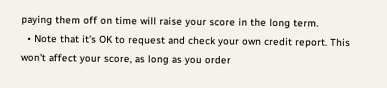paying them off on time will raise your score in the long term.
  • Note that it's OK to request and check your own credit report. This won't affect your score, as long as you order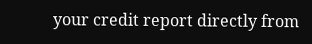your credit report directly from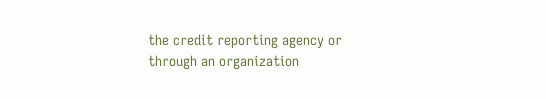the credit reporting agency or through an organization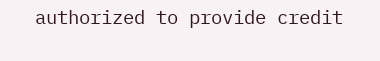authorized to provide credit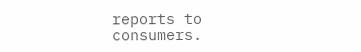reports to consumers.